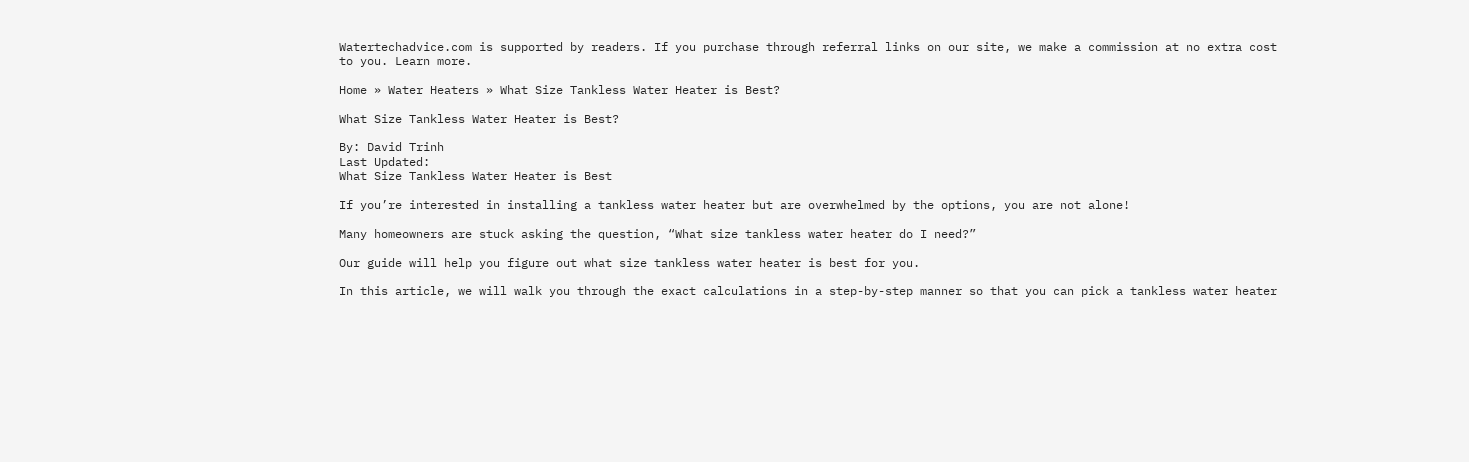Watertechadvice.com is supported by readers. If you purchase through referral links on our site, we make a commission at no extra cost to you. Learn more.

Home » Water Heaters » What Size Tankless Water Heater is Best?

What Size Tankless Water Heater is Best?

By: David Trinh
Last Updated:
What Size Tankless Water Heater is Best

If you’re interested in installing a tankless water heater but are overwhelmed by the options, you are not alone!

Many homeowners are stuck asking the question, “What size tankless water heater do I need?”

Our guide will help you figure out what size tankless water heater is best for you.

In this article, we will walk you through the exact calculations in a step-by-step manner so that you can pick a tankless water heater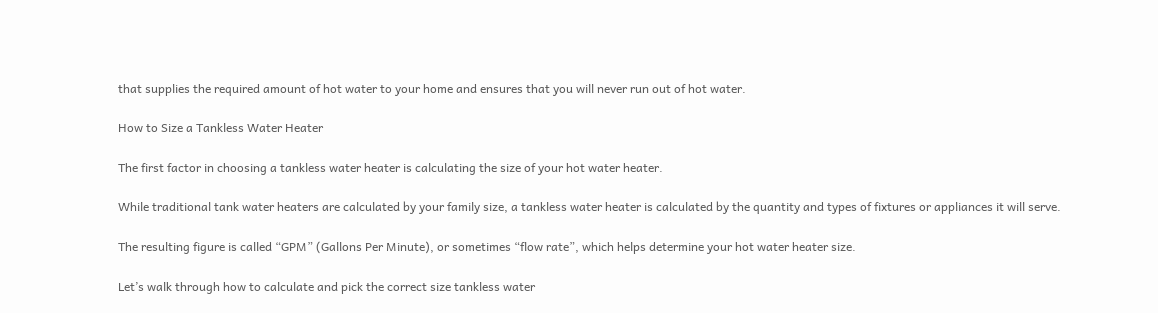that supplies the required amount of hot water to your home and ensures that you will never run out of hot water.

How to Size a Tankless Water Heater

The first factor in choosing a tankless water heater is calculating the size of your hot water heater.

While traditional tank water heaters are calculated by your family size, a tankless water heater is calculated by the quantity and types of fixtures or appliances it will serve.

The resulting figure is called “GPM” (Gallons Per Minute), or sometimes “flow rate”, which helps determine your hot water heater size.

Let’s walk through how to calculate and pick the correct size tankless water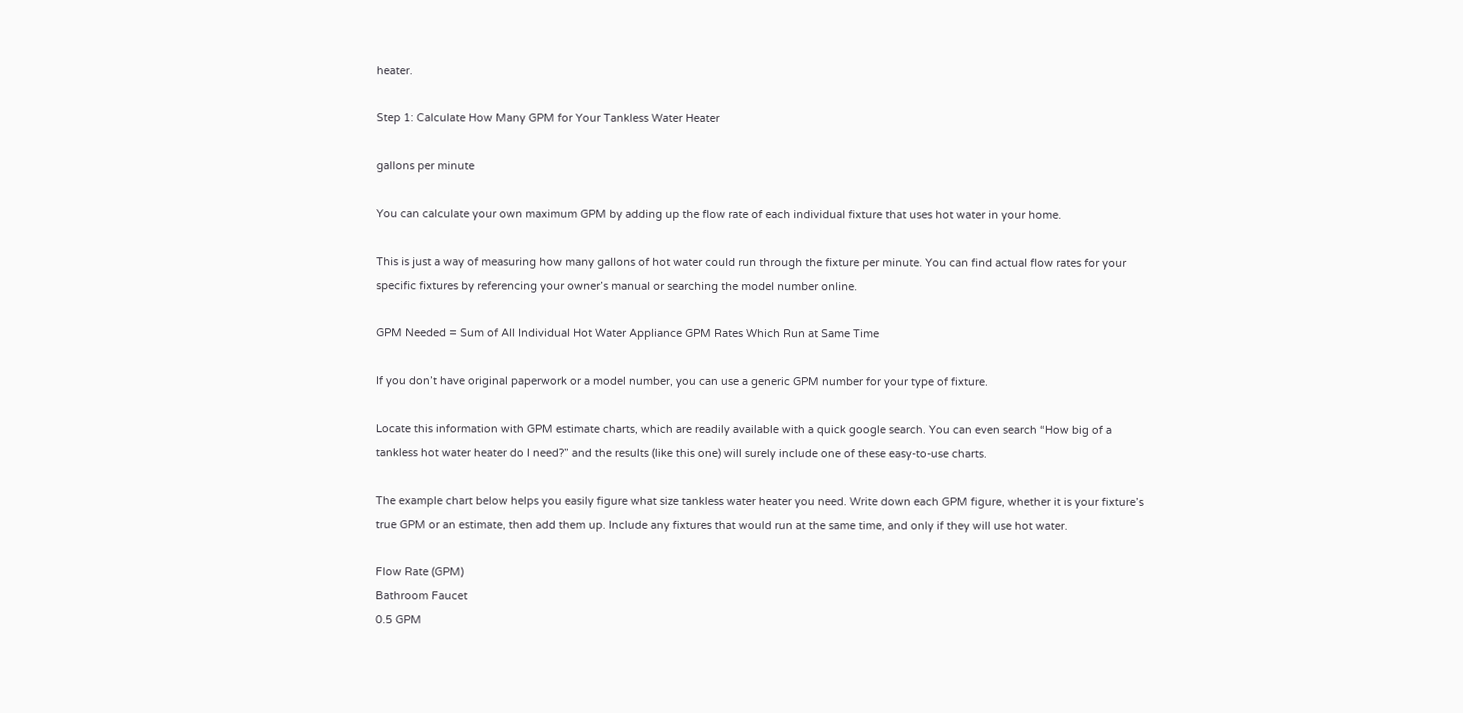heater.

Step 1: Calculate How Many GPM for Your Tankless Water Heater

gallons per minute

You can calculate your own maximum GPM by adding up the flow rate of each individual fixture that uses hot water in your home.

This is just a way of measuring how many gallons of hot water could run through the fixture per minute. You can find actual flow rates for your specific fixtures by referencing your owner’s manual or searching the model number online.

GPM Needed = Sum of All Individual Hot Water Appliance GPM Rates Which Run at Same Time

If you don’t have original paperwork or a model number, you can use a generic GPM number for your type of fixture.

Locate this information with GPM estimate charts, which are readily available with a quick google search. You can even search “How big of a tankless hot water heater do I need?” and the results (like this one) will surely include one of these easy-to-use charts.

The example chart below helps you easily figure what size tankless water heater you need. Write down each GPM figure, whether it is your fixture’s true GPM or an estimate, then add them up. Include any fixtures that would run at the same time, and only if they will use hot water.

Flow Rate (GPM)
Bathroom Faucet
0.5 GPM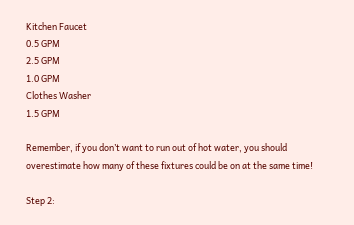Kitchen Faucet
0.5 GPM
2.5 GPM
1.0 GPM
Clothes Washer
1.5 GPM

Remember, if you don’t want to run out of hot water, you should overestimate how many of these fixtures could be on at the same time!

Step 2: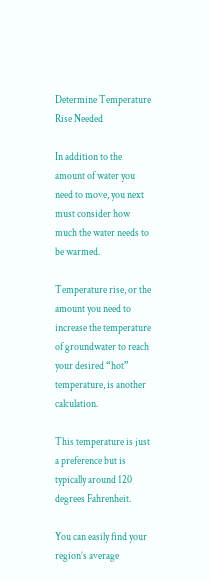Determine Temperature Rise Needed

In addition to the amount of water you need to move, you next must consider how much the water needs to be warmed.

Temperature rise, or the amount you need to increase the temperature of groundwater to reach your desired “hot” temperature, is another calculation.

This temperature is just a preference but is typically around 120 degrees Fahrenheit.

You can easily find your region’s average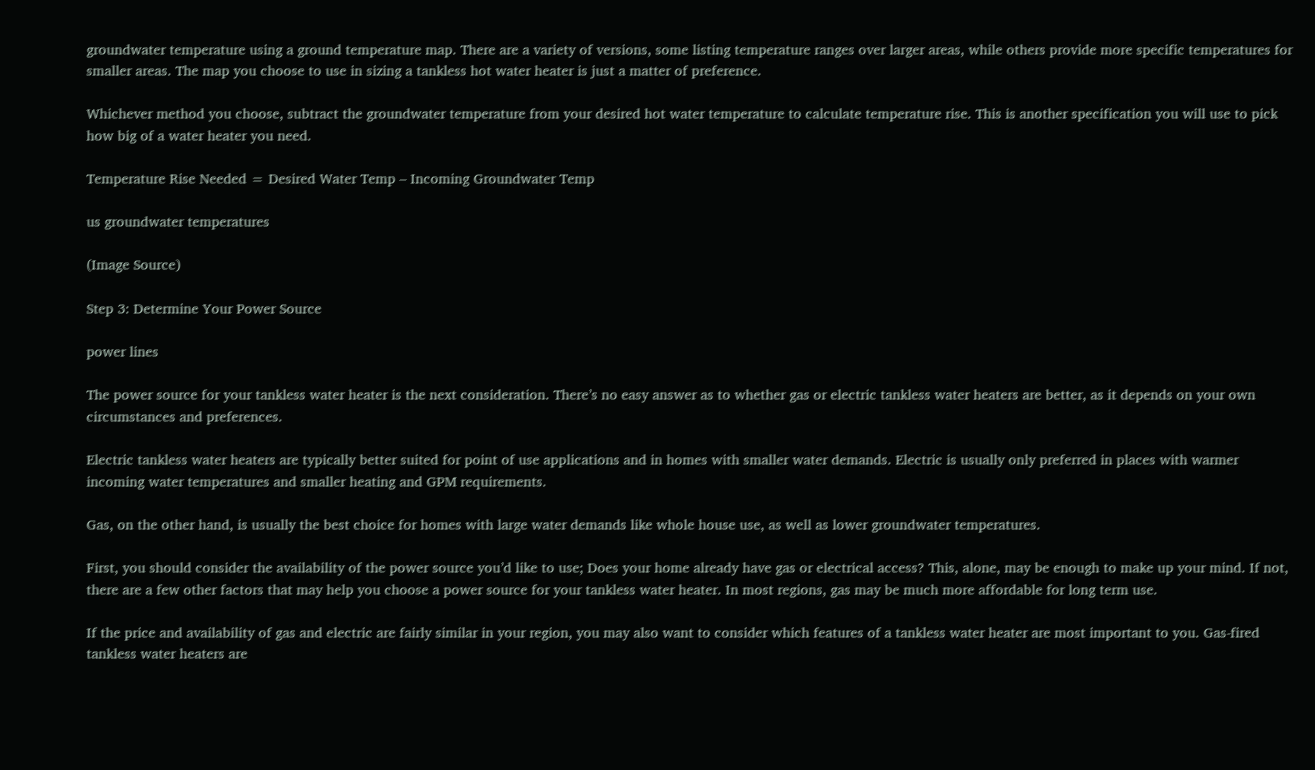groundwater temperature using a ground temperature map. There are a variety of versions, some listing temperature ranges over larger areas, while others provide more specific temperatures for smaller areas. The map you choose to use in sizing a tankless hot water heater is just a matter of preference.

Whichever method you choose, subtract the groundwater temperature from your desired hot water temperature to calculate temperature rise. This is another specification you will use to pick how big of a water heater you need.

Temperature Rise Needed = Desired Water Temp – Incoming Groundwater Temp

us groundwater temperatures

(Image Source)

Step 3: Determine Your Power Source

power lines

The power source for your tankless water heater is the next consideration. There’s no easy answer as to whether gas or electric tankless water heaters are better, as it depends on your own circumstances and preferences.

Electric tankless water heaters are typically better suited for point of use applications and in homes with smaller water demands. Electric is usually only preferred in places with warmer incoming water temperatures and smaller heating and GPM requirements.

Gas, on the other hand, is usually the best choice for homes with large water demands like whole house use, as well as lower groundwater temperatures.

First, you should consider the availability of the power source you’d like to use; Does your home already have gas or electrical access? This, alone, may be enough to make up your mind. If not, there are a few other factors that may help you choose a power source for your tankless water heater. In most regions, gas may be much more affordable for long term use.

If the price and availability of gas and electric are fairly similar in your region, you may also want to consider which features of a tankless water heater are most important to you. Gas-fired tankless water heaters are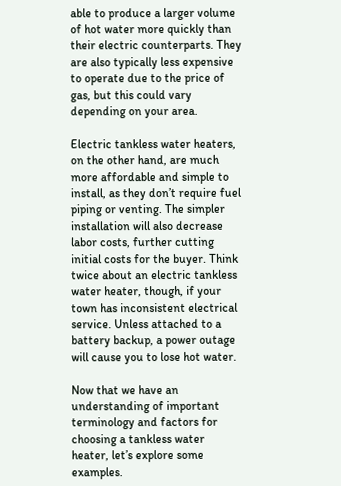able to produce a larger volume of hot water more quickly than their electric counterparts. They are also typically less expensive to operate due to the price of gas, but this could vary depending on your area.

Electric tankless water heaters, on the other hand, are much more affordable and simple to install, as they don’t require fuel piping or venting. The simpler installation will also decrease labor costs, further cutting initial costs for the buyer. Think twice about an electric tankless water heater, though, if your town has inconsistent electrical service. Unless attached to a battery backup, a power outage will cause you to lose hot water.

Now that we have an understanding of important terminology and factors for choosing a tankless water heater, let’s explore some examples.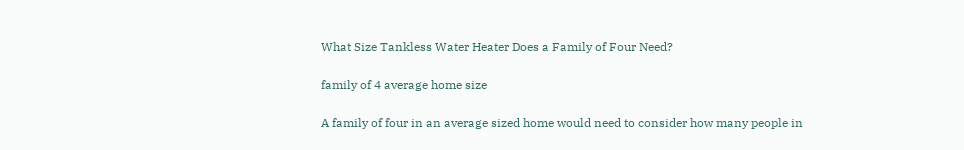What Size Tankless Water Heater Does a Family of Four Need?

family of 4 average home size

A family of four in an average sized home would need to consider how many people in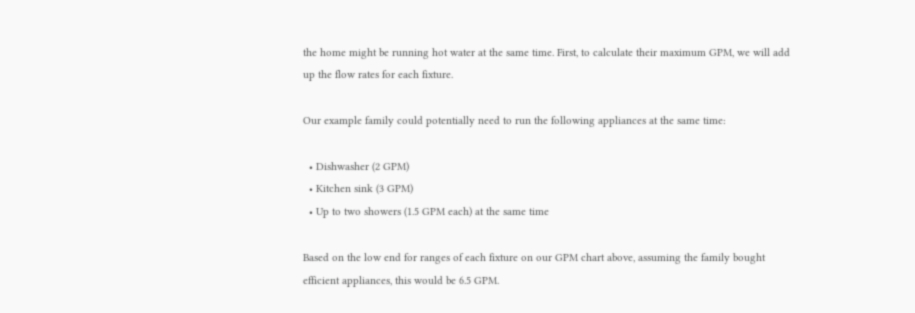the home might be running hot water at the same time. First, to calculate their maximum GPM, we will add up the flow rates for each fixture.

Our example family could potentially need to run the following appliances at the same time:

  • Dishwasher (2 GPM)
  • Kitchen sink (3 GPM)
  • Up to two showers (1.5 GPM each) at the same time

Based on the low end for ranges of each fixture on our GPM chart above, assuming the family bought efficient appliances, this would be 6.5 GPM.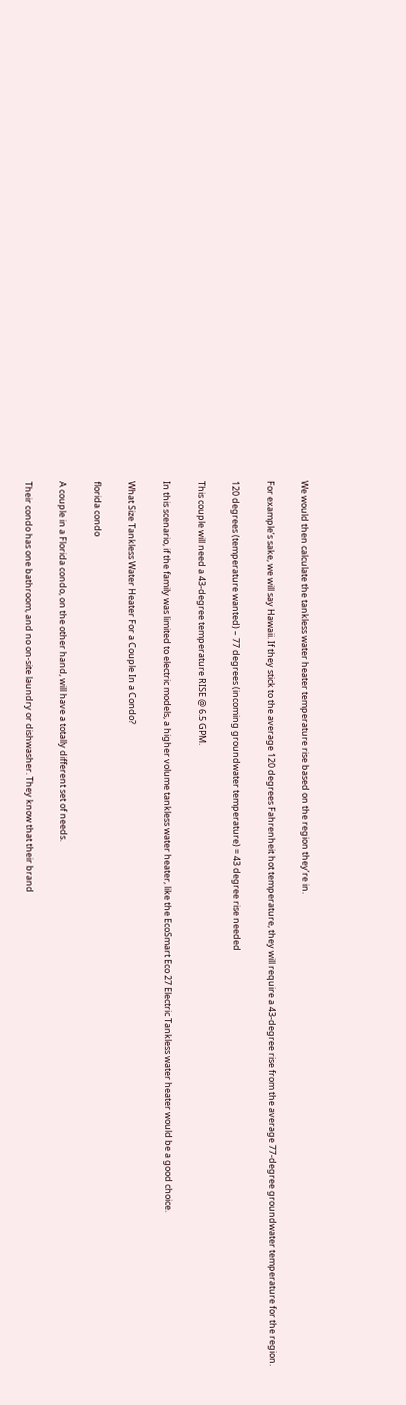We would then calculate the tankless water heater temperature rise based on the region they’re in.

For example’s sake, we will say Hawaii. If they stick to the average 120 degrees Fahrenheit hot temperature, they will require a 43-degree rise from the average 77-degree groundwater temperature for the region.

120 degrees (temperature wanted) – 77 degrees (incoming groundwater temperature) = 43 degree rise needed

This couple will need a 43-degree temperature RISE @ 6.5 GPM.

In this scenario, if the family was limited to electric models, a higher volume tankless water heater, like the EcoSmart Eco 27 Electric Tankless water heater would be a good choice.

What Size Tankless Water Heater For a Couple In a Condo?

florida condo

A couple in a Florida condo, on the other hand, will have a totally different set of needs.

Their condo has one bathroom, and no on-site laundry or dishwasher. They know that their brand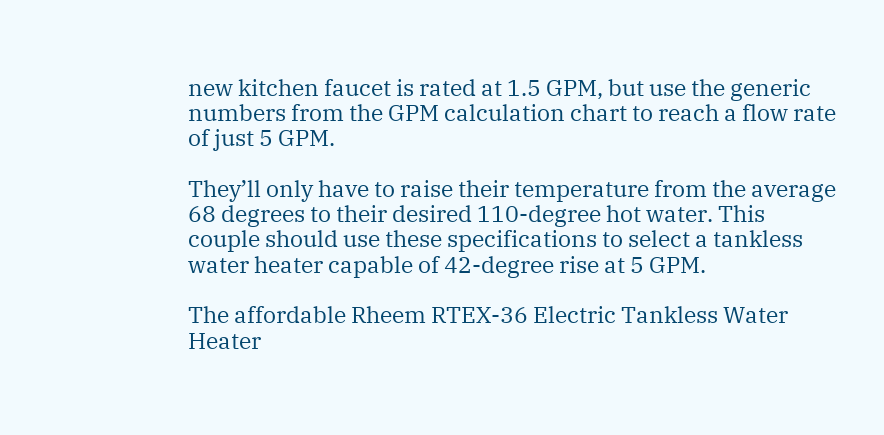new kitchen faucet is rated at 1.5 GPM, but use the generic numbers from the GPM calculation chart to reach a flow rate of just 5 GPM.

They’ll only have to raise their temperature from the average 68 degrees to their desired 110-degree hot water. This couple should use these specifications to select a tankless water heater capable of 42-degree rise at 5 GPM.

The affordable Rheem RTEX-36 Electric Tankless Water Heater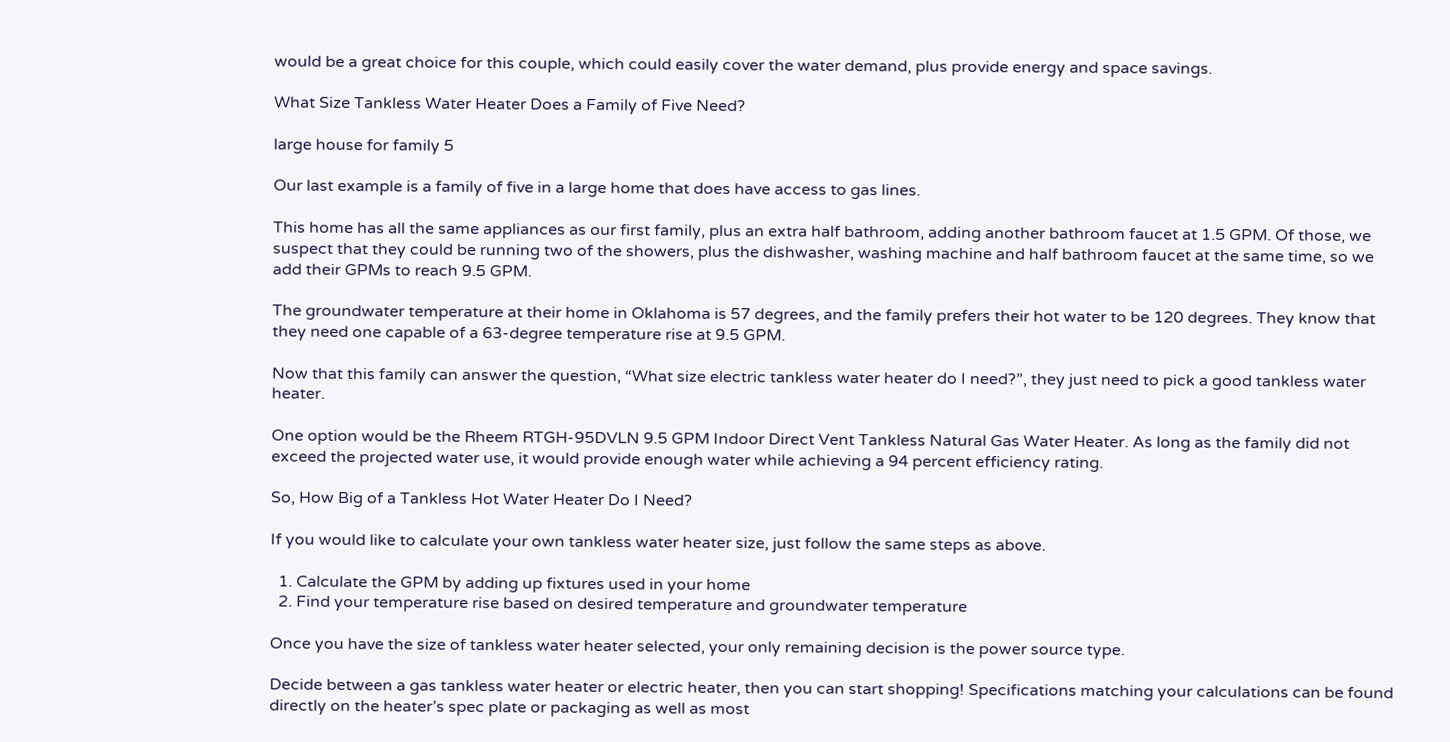would be a great choice for this couple, which could easily cover the water demand, plus provide energy and space savings.

What Size Tankless Water Heater Does a Family of Five Need?

large house for family 5

Our last example is a family of five in a large home that does have access to gas lines.

This home has all the same appliances as our first family, plus an extra half bathroom, adding another bathroom faucet at 1.5 GPM. Of those, we suspect that they could be running two of the showers, plus the dishwasher, washing machine and half bathroom faucet at the same time, so we add their GPMs to reach 9.5 GPM.

The groundwater temperature at their home in Oklahoma is 57 degrees, and the family prefers their hot water to be 120 degrees. They know that they need one capable of a 63-degree temperature rise at 9.5 GPM.

Now that this family can answer the question, “What size electric tankless water heater do I need?”, they just need to pick a good tankless water heater.

One option would be the Rheem RTGH-95DVLN 9.5 GPM Indoor Direct Vent Tankless Natural Gas Water Heater. As long as the family did not exceed the projected water use, it would provide enough water while achieving a 94 percent efficiency rating.

So, How Big of a Tankless Hot Water Heater Do I Need?

If you would like to calculate your own tankless water heater size, just follow the same steps as above.

  1. Calculate the GPM by adding up fixtures used in your home
  2. Find your temperature rise based on desired temperature and groundwater temperature

Once you have the size of tankless water heater selected, your only remaining decision is the power source type.

Decide between a gas tankless water heater or electric heater, then you can start shopping! Specifications matching your calculations can be found directly on the heater’s spec plate or packaging as well as most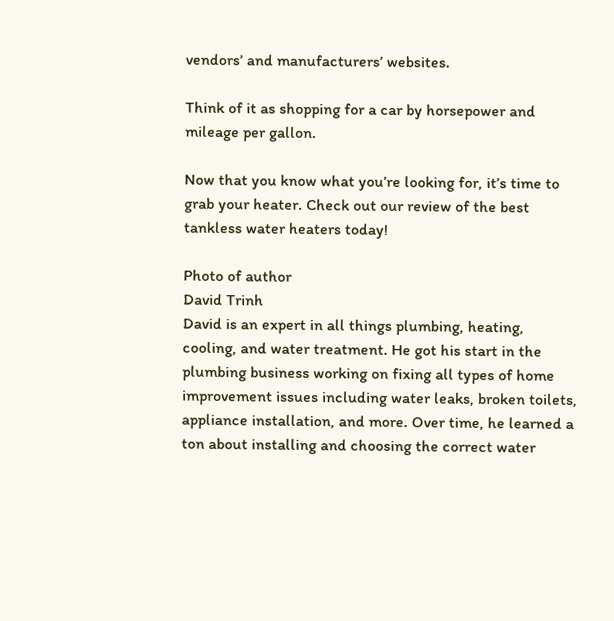vendors’ and manufacturers’ websites.

Think of it as shopping for a car by horsepower and mileage per gallon.

Now that you know what you’re looking for, it’s time to grab your heater. Check out our review of the best tankless water heaters today!

Photo of author
David Trinh
David is an expert in all things plumbing, heating, cooling, and water treatment. He got his start in the plumbing business working on fixing all types of home improvement issues including water leaks, broken toilets, appliance installation, and more. Over time, he learned a ton about installing and choosing the correct water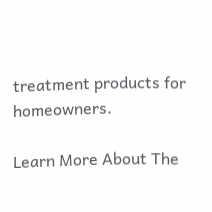treatment products for homeowners.

Learn More About The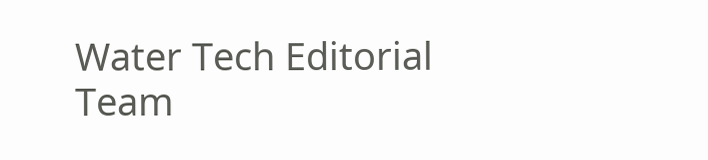Water Tech Editorial Team